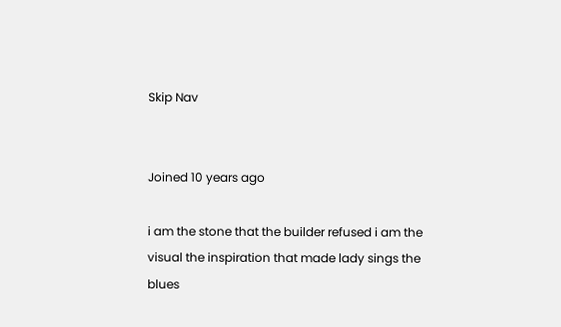Skip Nav


Joined 10 years ago

i am the stone that the builder refused i am the visual the inspiration that made lady sings the blues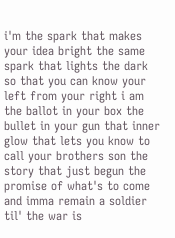i'm the spark that makes your idea bright the same spark that lights the dark so that you can know your left from your right i am the ballot in your box the bullet in your gun that inner glow that lets you know to call your brothers son the story that just begun the promise of what's to come and imma remain a soldier til' the war is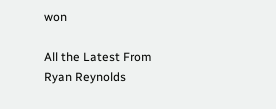won

All the Latest From Ryan Reynolds